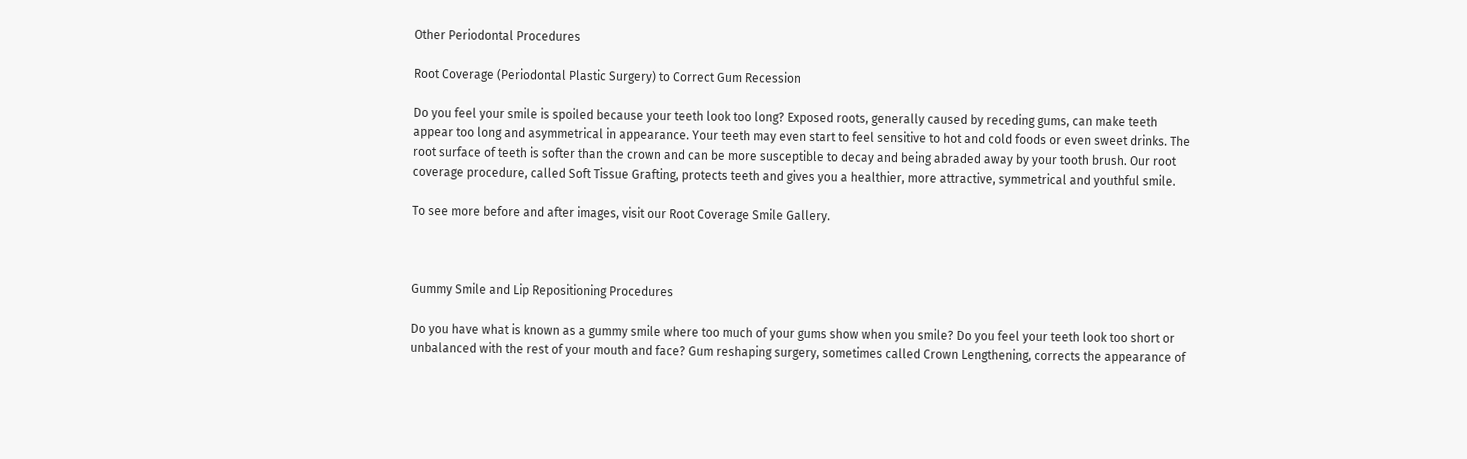Other Periodontal Procedures

Root Coverage (Periodontal Plastic Surgery) to Correct Gum Recession

Do you feel your smile is spoiled because your teeth look too long? Exposed roots, generally caused by receding gums, can make teeth appear too long and asymmetrical in appearance. Your teeth may even start to feel sensitive to hot and cold foods or even sweet drinks. The root surface of teeth is softer than the crown and can be more susceptible to decay and being abraded away by your tooth brush. Our root coverage procedure, called Soft Tissue Grafting, protects teeth and gives you a healthier, more attractive, symmetrical and youthful smile.

To see more before and after images, visit our Root Coverage Smile Gallery.



Gummy Smile and Lip Repositioning Procedures

Do you have what is known as a gummy smile where too much of your gums show when you smile? Do you feel your teeth look too short or unbalanced with the rest of your mouth and face? Gum reshaping surgery, sometimes called Crown Lengthening, corrects the appearance of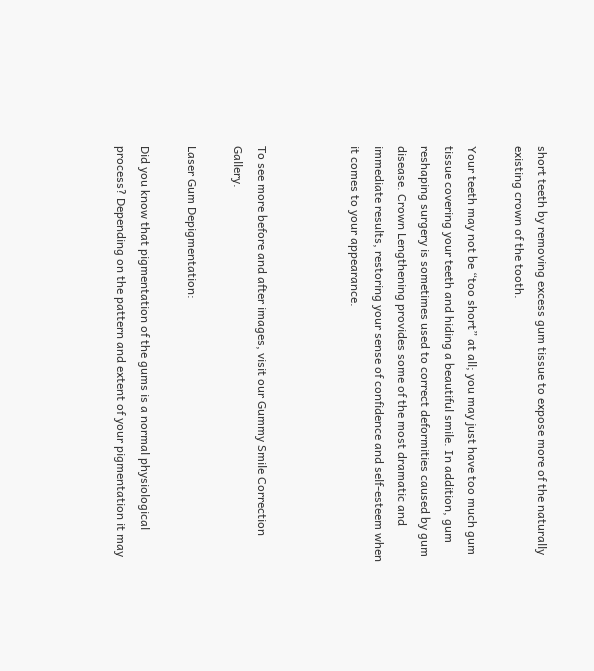short teeth by removing excess gum tissue to expose more of the naturally existing crown of the tooth.

Your teeth may not be “too short” at all; you may just have too much gum tissue covering your teeth and hiding a beautiful smile. In addition, gum reshaping surgery is sometimes used to correct deformities caused by gum disease. Crown Lengthening provides some of the most dramatic and immediate results, restoring your sense of confidence and self-esteem when it comes to your appearance.



To see more before and after images, visit our Gummy Smile Correction Gallery.

Laser Gum Depigmentation:

Did you know that pigmentation of the gums is a normal physiological process? Depending on the pattern and extent of your pigmentation it may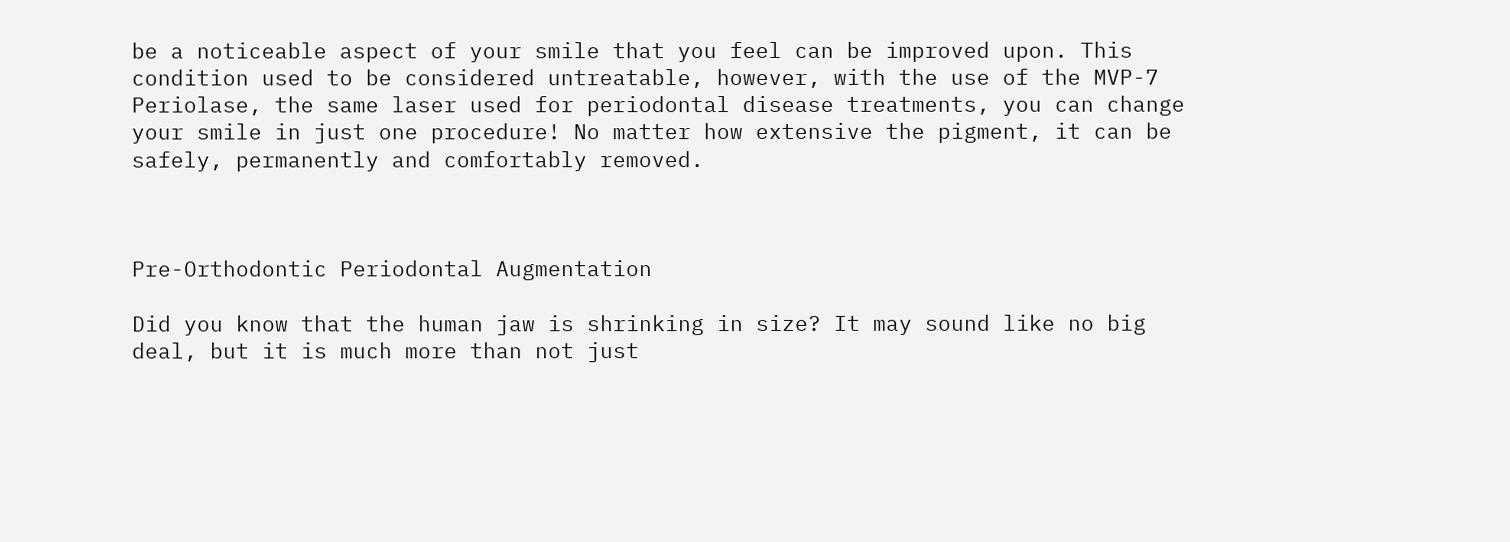be a noticeable aspect of your smile that you feel can be improved upon. This condition used to be considered untreatable, however, with the use of the MVP-7 Periolase, the same laser used for periodontal disease treatments, you can change your smile in just one procedure! No matter how extensive the pigment, it can be safely, permanently and comfortably removed.



Pre-Orthodontic Periodontal Augmentation

Did you know that the human jaw is shrinking in size? It may sound like no big deal, but it is much more than not just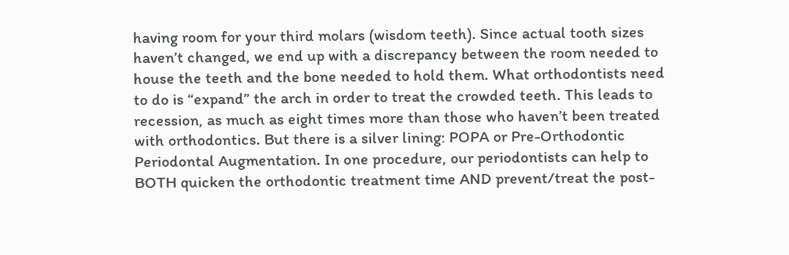having room for your third molars (wisdom teeth). Since actual tooth sizes haven’t changed, we end up with a discrepancy between the room needed to house the teeth and the bone needed to hold them. What orthodontists need to do is “expand” the arch in order to treat the crowded teeth. This leads to recession, as much as eight times more than those who haven’t been treated with orthodontics. But there is a silver lining: POPA or Pre-Orthodontic Periodontal Augmentation. In one procedure, our periodontists can help to BOTH quicken the orthodontic treatment time AND prevent/treat the post-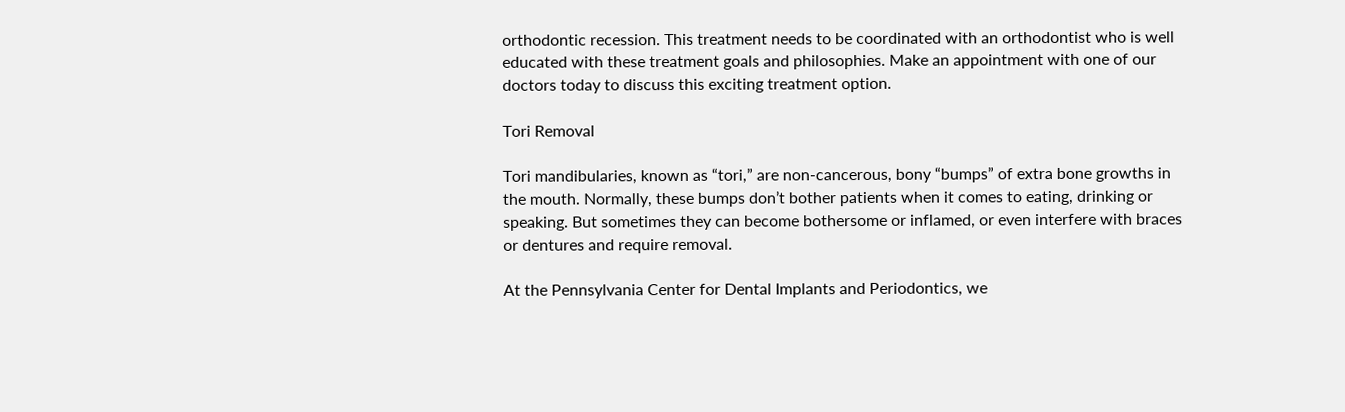orthodontic recession. This treatment needs to be coordinated with an orthodontist who is well educated with these treatment goals and philosophies. Make an appointment with one of our doctors today to discuss this exciting treatment option.

Tori Removal

Tori mandibularies, known as “tori,” are non-cancerous, bony “bumps” of extra bone growths in the mouth. Normally, these bumps don’t bother patients when it comes to eating, drinking or speaking. But sometimes they can become bothersome or inflamed, or even interfere with braces or dentures and require removal.

At the Pennsylvania Center for Dental Implants and Periodontics, we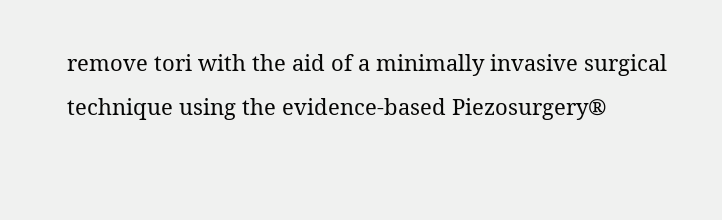remove tori with the aid of a minimally invasive surgical technique using the evidence-based Piezosurgery®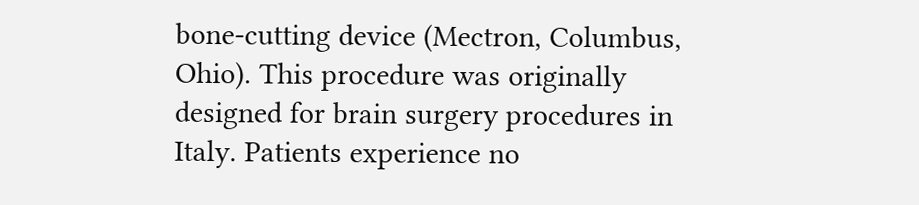bone-cutting device (Mectron, Columbus, Ohio). This procedure was originally designed for brain surgery procedures in Italy. Patients experience no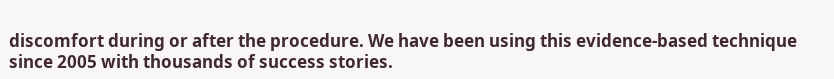discomfort during or after the procedure. We have been using this evidence-based technique since 2005 with thousands of success stories.